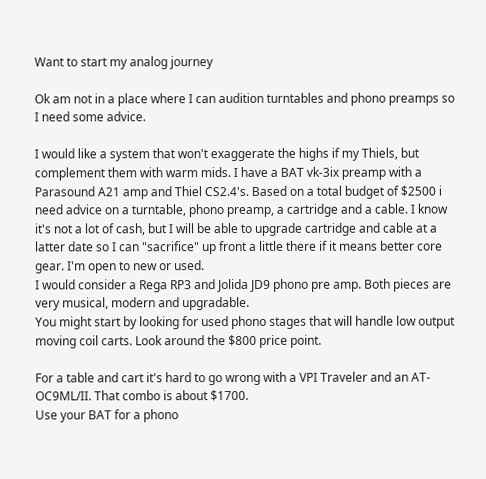Want to start my analog journey

Ok am not in a place where I can audition turntables and phono preamps so I need some advice.

I would like a system that won't exaggerate the highs if my Thiels, but complement them with warm mids. I have a BAT vk-3ix preamp with a Parasound A21 amp and Thiel CS2.4's. Based on a total budget of $2500 i need advice on a turntable, phono preamp, a cartridge and a cable. I know it's not a lot of cash, but I will be able to upgrade cartridge and cable at a latter date so I can "sacrifice" up front a little there if it means better core gear. I'm open to new or used.
I would consider a Rega RP3 and Jolida JD9 phono pre amp. Both pieces are very musical, modern and upgradable.
You might start by looking for used phono stages that will handle low output moving coil carts. Look around the $800 price point.

For a table and cart it's hard to go wrong with a VPI Traveler and an AT-OC9ML/II. That combo is about $1700.
Use your BAT for a phono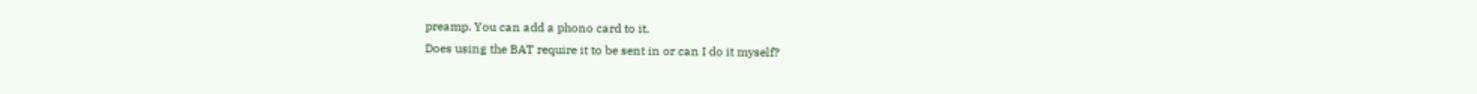preamp. You can add a phono card to it.
Does using the BAT require it to be sent in or can I do it myself?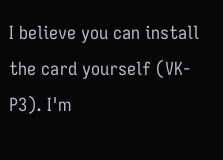I believe you can install the card yourself (VK-P3). I'm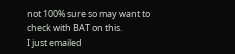not 100% sure so may want to check with BAT on this.
I just emailed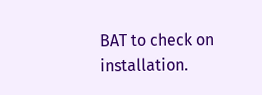BAT to check on installation.